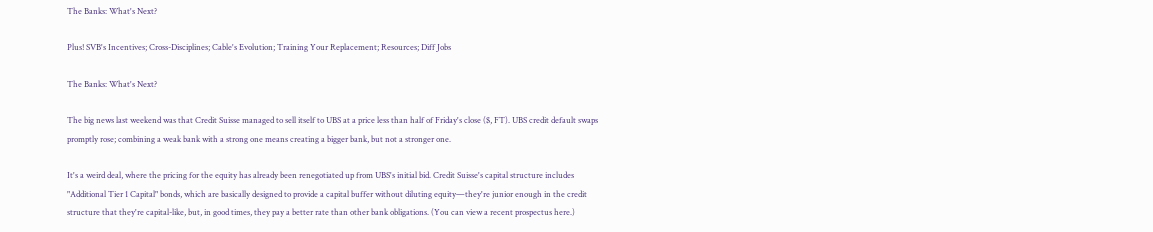The Banks: What's Next?

Plus! SVB's Incentives; Cross-Disciplines; Cable's Evolution; Training Your Replacement; Resources; Diff Jobs

The Banks: What's Next?

The big news last weekend was that Credit Suisse managed to sell itself to UBS at a price less than half of Friday's close ($, FT). UBS credit default swaps promptly rose; combining a weak bank with a strong one means creating a bigger bank, but not a stronger one.

It's a weird deal, where the pricing for the equity has already been renegotiated up from UBS's initial bid. Credit Suisse's capital structure includes "Additional Tier 1 Capital" bonds, which are basically designed to provide a capital buffer without diluting equity—they're junior enough in the credit structure that they're capital-like, but, in good times, they pay a better rate than other bank obligations. (You can view a recent prospectus here.)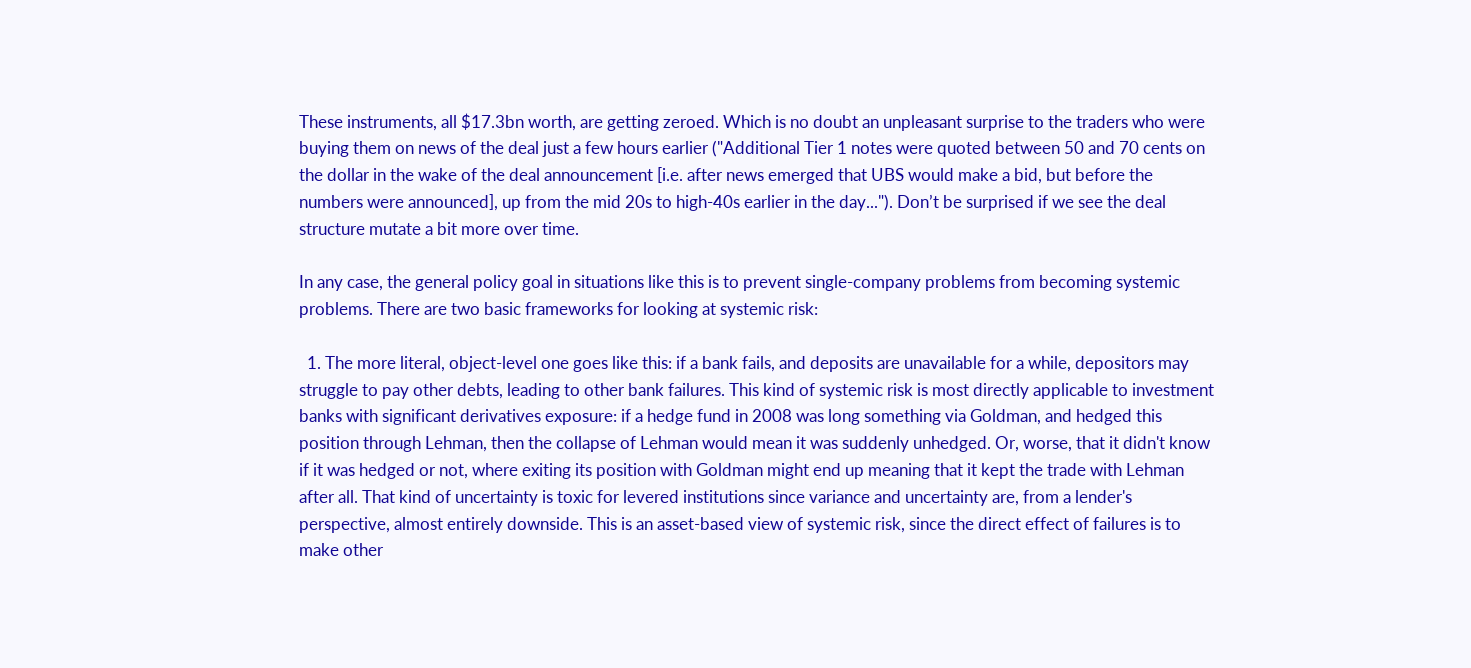These instruments, all $17.3bn worth, are getting zeroed. Which is no doubt an unpleasant surprise to the traders who were buying them on news of the deal just a few hours earlier ("Additional Tier 1 notes were quoted between 50 and 70 cents on the dollar in the wake of the deal announcement [i.e. after news emerged that UBS would make a bid, but before the numbers were announced], up from the mid 20s to high-40s earlier in the day..."). Don’t be surprised if we see the deal structure mutate a bit more over time.

In any case, the general policy goal in situations like this is to prevent single-company problems from becoming systemic problems. There are two basic frameworks for looking at systemic risk:

  1. The more literal, object-level one goes like this: if a bank fails, and deposits are unavailable for a while, depositors may struggle to pay other debts, leading to other bank failures. This kind of systemic risk is most directly applicable to investment banks with significant derivatives exposure: if a hedge fund in 2008 was long something via Goldman, and hedged this position through Lehman, then the collapse of Lehman would mean it was suddenly unhedged. Or, worse, that it didn't know if it was hedged or not, where exiting its position with Goldman might end up meaning that it kept the trade with Lehman after all. That kind of uncertainty is toxic for levered institutions since variance and uncertainty are, from a lender's perspective, almost entirely downside. This is an asset-based view of systemic risk, since the direct effect of failures is to make other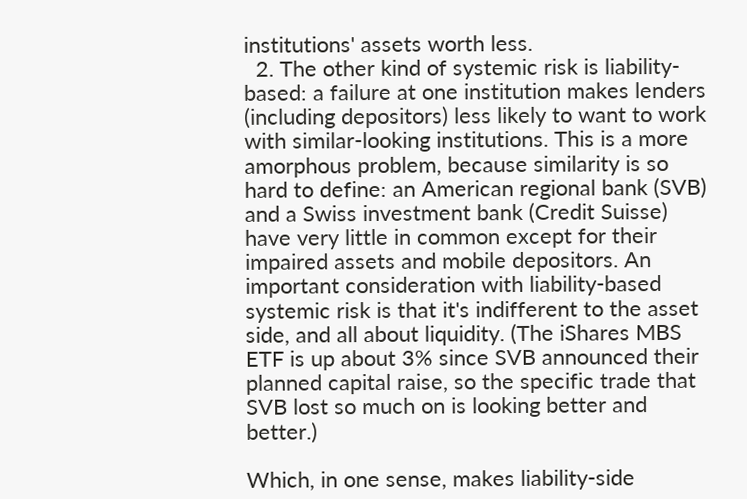institutions' assets worth less.
  2. The other kind of systemic risk is liability-based: a failure at one institution makes lenders (including depositors) less likely to want to work with similar-looking institutions. This is a more amorphous problem, because similarity is so hard to define: an American regional bank (SVB) and a Swiss investment bank (Credit Suisse) have very little in common except for their impaired assets and mobile depositors. An important consideration with liability-based systemic risk is that it's indifferent to the asset side, and all about liquidity. (The iShares MBS ETF is up about 3% since SVB announced their planned capital raise, so the specific trade that SVB lost so much on is looking better and better.)

Which, in one sense, makes liability-side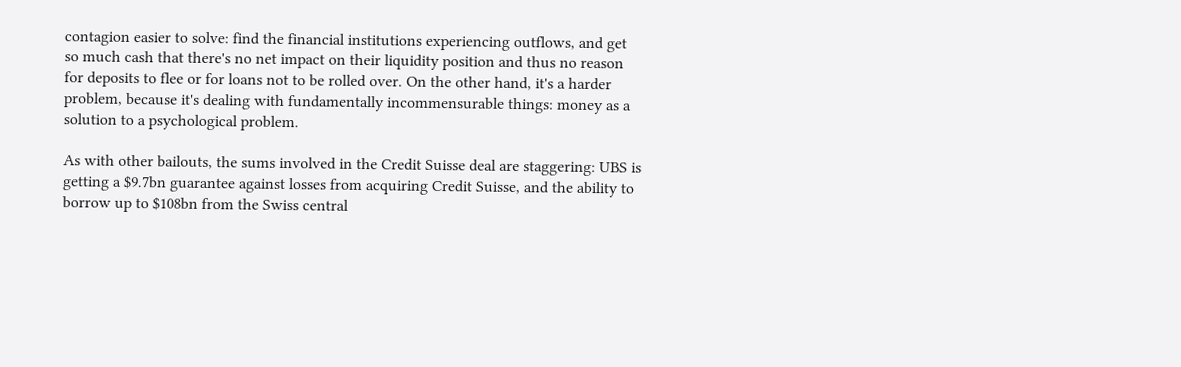contagion easier to solve: find the financial institutions experiencing outflows, and get so much cash that there's no net impact on their liquidity position and thus no reason for deposits to flee or for loans not to be rolled over. On the other hand, it's a harder problem, because it's dealing with fundamentally incommensurable things: money as a solution to a psychological problem.

As with other bailouts, the sums involved in the Credit Suisse deal are staggering: UBS is getting a $9.7bn guarantee against losses from acquiring Credit Suisse, and the ability to borrow up to $108bn from the Swiss central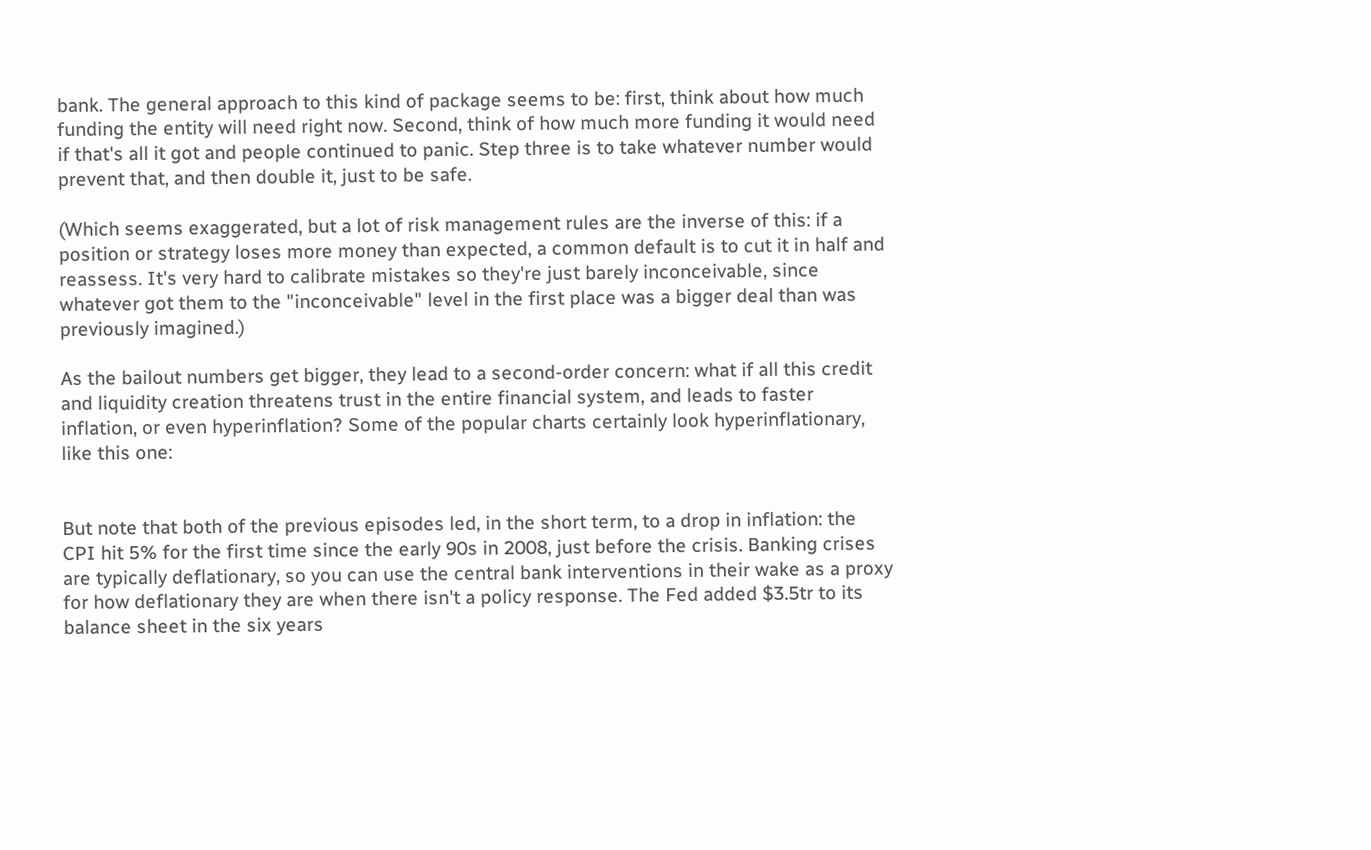bank. The general approach to this kind of package seems to be: first, think about how much funding the entity will need right now. Second, think of how much more funding it would need if that's all it got and people continued to panic. Step three is to take whatever number would prevent that, and then double it, just to be safe.

(Which seems exaggerated, but a lot of risk management rules are the inverse of this: if a position or strategy loses more money than expected, a common default is to cut it in half and reassess. It's very hard to calibrate mistakes so they're just barely inconceivable, since whatever got them to the "inconceivable" level in the first place was a bigger deal than was previously imagined.)

As the bailout numbers get bigger, they lead to a second-order concern: what if all this credit and liquidity creation threatens trust in the entire financial system, and leads to faster inflation, or even hyperinflation? Some of the popular charts certainly look hyperinflationary, like this one:


But note that both of the previous episodes led, in the short term, to a drop in inflation: the CPI hit 5% for the first time since the early 90s in 2008, just before the crisis. Banking crises are typically deflationary, so you can use the central bank interventions in their wake as a proxy for how deflationary they are when there isn't a policy response. The Fed added $3.5tr to its balance sheet in the six years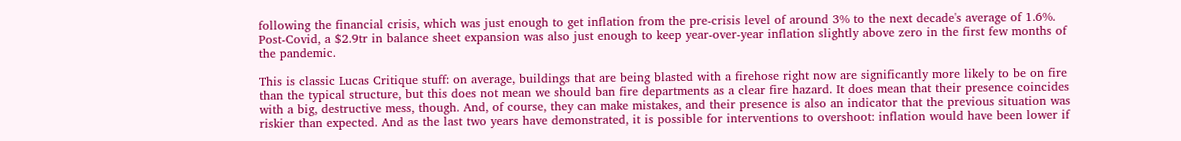following the financial crisis, which was just enough to get inflation from the pre-crisis level of around 3% to the next decade's average of 1.6%. Post-Covid, a $2.9tr in balance sheet expansion was also just enough to keep year-over-year inflation slightly above zero in the first few months of the pandemic.

This is classic Lucas Critique stuff: on average, buildings that are being blasted with a firehose right now are significantly more likely to be on fire than the typical structure, but this does not mean we should ban fire departments as a clear fire hazard. It does mean that their presence coincides with a big, destructive mess, though. And, of course, they can make mistakes, and their presence is also an indicator that the previous situation was riskier than expected. And as the last two years have demonstrated, it is possible for interventions to overshoot: inflation would have been lower if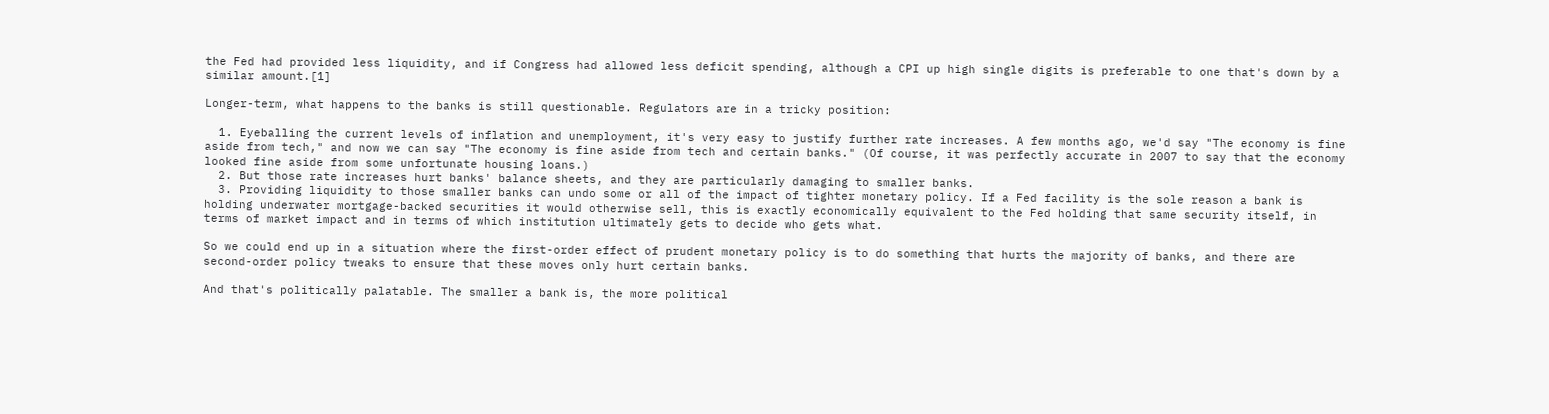the Fed had provided less liquidity, and if Congress had allowed less deficit spending, although a CPI up high single digits is preferable to one that's down by a similar amount.[1]

Longer-term, what happens to the banks is still questionable. Regulators are in a tricky position:

  1. Eyeballing the current levels of inflation and unemployment, it's very easy to justify further rate increases. A few months ago, we'd say "The economy is fine aside from tech," and now we can say "The economy is fine aside from tech and certain banks." (Of course, it was perfectly accurate in 2007 to say that the economy looked fine aside from some unfortunate housing loans.)
  2. But those rate increases hurt banks' balance sheets, and they are particularly damaging to smaller banks.
  3. Providing liquidity to those smaller banks can undo some or all of the impact of tighter monetary policy. If a Fed facility is the sole reason a bank is holding underwater mortgage-backed securities it would otherwise sell, this is exactly economically equivalent to the Fed holding that same security itself, in terms of market impact and in terms of which institution ultimately gets to decide who gets what.

So we could end up in a situation where the first-order effect of prudent monetary policy is to do something that hurts the majority of banks, and there are second-order policy tweaks to ensure that these moves only hurt certain banks.

And that's politically palatable. The smaller a bank is, the more political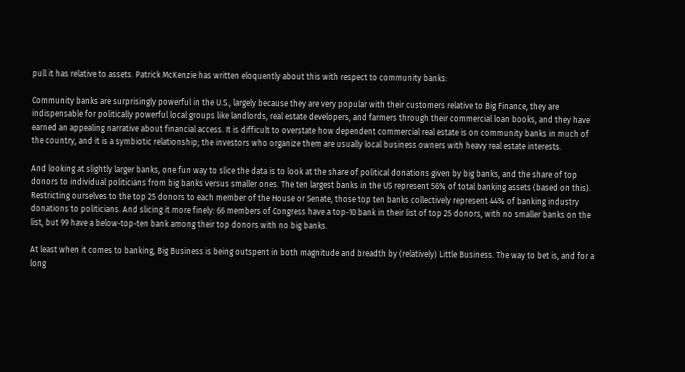pull it has relative to assets. Patrick McKenzie has written eloquently about this with respect to community banks:

Community banks are surprisingly powerful in the U.S., largely because they are very popular with their customers relative to Big Finance, they are indispensable for politically powerful local groups like landlords, real estate developers, and farmers through their commercial loan books, and they have earned an appealing narrative about financial access. It is difficult to overstate how dependent commercial real estate is on community banks in much of the country, and it is a symbiotic relationship; the investors who organize them are usually local business owners with heavy real estate interests.

And looking at slightly larger banks, one fun way to slice the data is to look at the share of political donations given by big banks, and the share of top donors to individual politicians from big banks versus smaller ones. The ten largest banks in the US represent 56% of total banking assets (based on this). Restricting ourselves to the top 25 donors to each member of the House or Senate, those top ten banks collectively represent 44% of banking industry donations to politicians. And slicing it more finely: 66 members of Congress have a top-10 bank in their list of top 25 donors, with no smaller banks on the list, but 99 have a below-top-ten bank among their top donors with no big banks.

At least when it comes to banking, Big Business is being outspent in both magnitude and breadth by (relatively) Little Business. The way to bet is, and for a long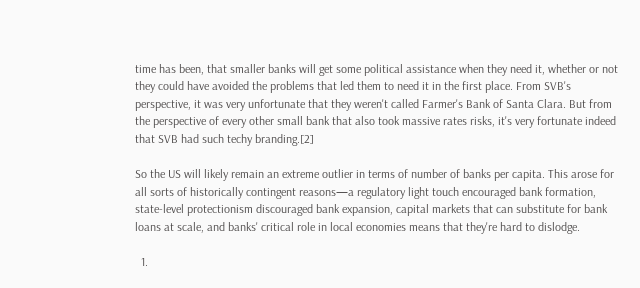time has been, that smaller banks will get some political assistance when they need it, whether or not they could have avoided the problems that led them to need it in the first place. From SVB's perspective, it was very unfortunate that they weren't called Farmer's Bank of Santa Clara. But from the perspective of every other small bank that also took massive rates risks, it's very fortunate indeed that SVB had such techy branding.[2]

So the US will likely remain an extreme outlier in terms of number of banks per capita. This arose for all sorts of historically contingent reasons—a regulatory light touch encouraged bank formation, state-level protectionism discouraged bank expansion, capital markets that can substitute for bank loans at scale, and banks' critical role in local economies means that they're hard to dislodge.

  1.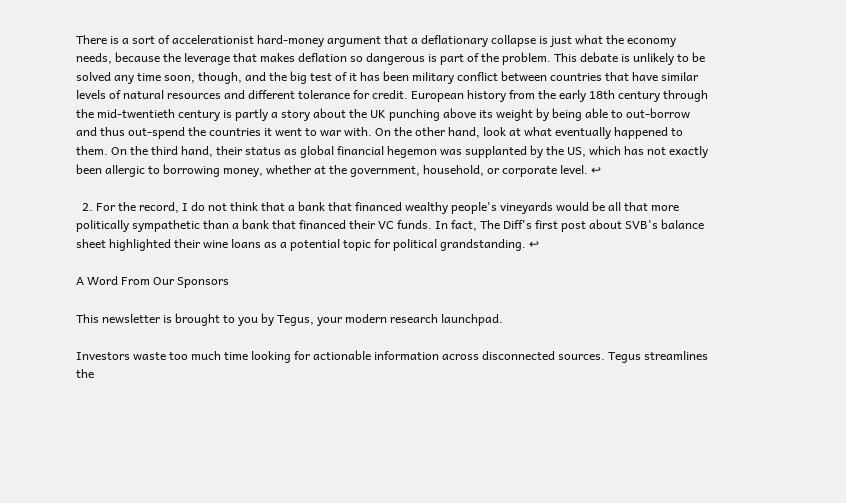There is a sort of accelerationist hard-money argument that a deflationary collapse is just what the economy needs, because the leverage that makes deflation so dangerous is part of the problem. This debate is unlikely to be solved any time soon, though, and the big test of it has been military conflict between countries that have similar levels of natural resources and different tolerance for credit. European history from the early 18th century through the mid-twentieth century is partly a story about the UK punching above its weight by being able to out-borrow and thus out-spend the countries it went to war with. On the other hand, look at what eventually happened to them. On the third hand, their status as global financial hegemon was supplanted by the US, which has not exactly been allergic to borrowing money, whether at the government, household, or corporate level. ↩

  2. For the record, I do not think that a bank that financed wealthy people's vineyards would be all that more politically sympathetic than a bank that financed their VC funds. In fact, The Diff's first post about SVB's balance sheet highlighted their wine loans as a potential topic for political grandstanding. ↩

A Word From Our Sponsors

This newsletter is brought to you by Tegus, your modern research launchpad.

Investors waste too much time looking for actionable information across disconnected sources. Tegus streamlines the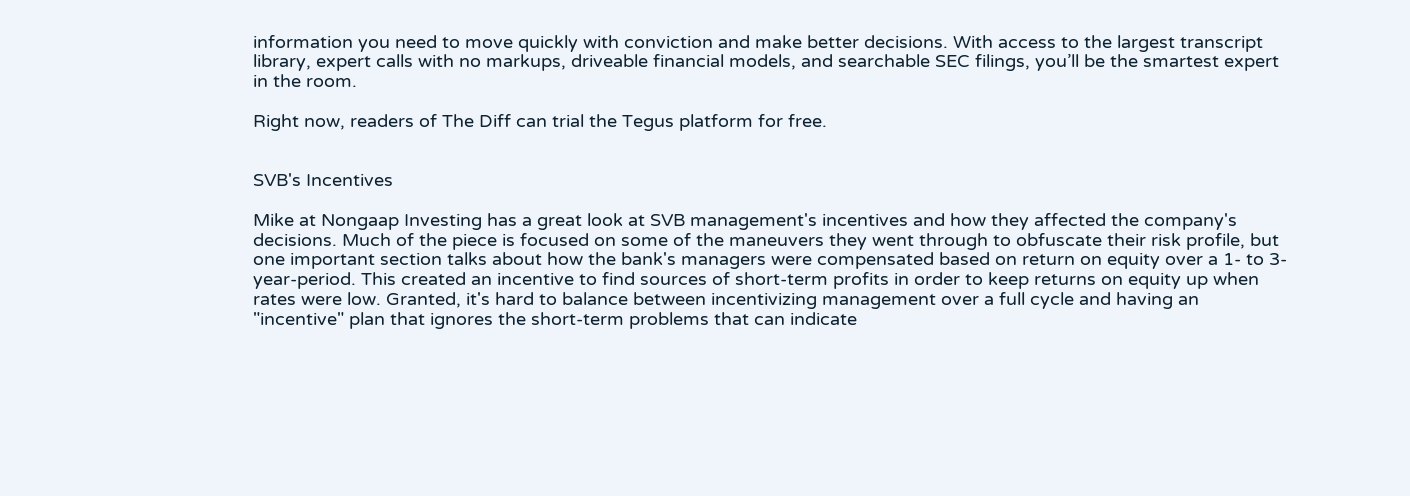information you need to move quickly with conviction and make better decisions. With access to the largest transcript library, expert calls with no markups, driveable financial models, and searchable SEC filings, you’ll be the smartest expert in the room.

Right now, readers of The Diff can trial the Tegus platform for free.


SVB's Incentives

Mike at Nongaap Investing has a great look at SVB management's incentives and how they affected the company's decisions. Much of the piece is focused on some of the maneuvers they went through to obfuscate their risk profile, but one important section talks about how the bank's managers were compensated based on return on equity over a 1- to 3-year-period. This created an incentive to find sources of short-term profits in order to keep returns on equity up when rates were low. Granted, it's hard to balance between incentivizing management over a full cycle and having an "incentive" plan that ignores the short-term problems that can indicate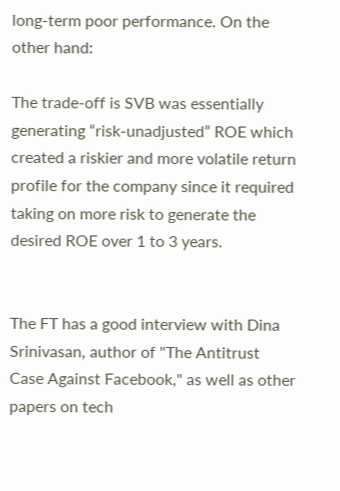long-term poor performance. On the other hand:

The trade-off is SVB was essentially generating “risk-unadjusted” ROE which created a riskier and more volatile return profile for the company since it required taking on more risk to generate the desired ROE over 1 to 3 years.


The FT has a good interview with Dina Srinivasan, author of "The Antitrust Case Against Facebook," as well as other papers on tech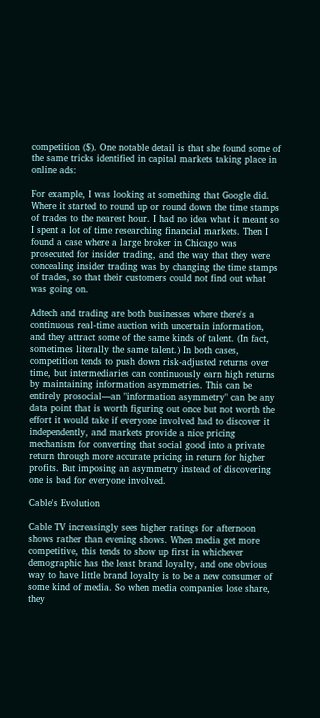competition ($). One notable detail is that she found some of the same tricks identified in capital markets taking place in online ads:

For example, I was looking at something that Google did. Where it started to round up or round down the time stamps of trades to the nearest hour. I had no idea what it meant so I spent a lot of time researching financial markets. Then I found a case where a large broker in Chicago was prosecuted for insider trading, and the way that they were concealing insider trading was by changing the time stamps of trades, so that their customers could not find out what was going on.

Adtech and trading are both businesses where there's a continuous real-time auction with uncertain information, and they attract some of the same kinds of talent. (In fact, sometimes literally the same talent.) In both cases, competition tends to push down risk-adjusted returns over time, but intermediaries can continuously earn high returns by maintaining information asymmetries. This can be entirely prosocial—an "information asymmetry" can be any data point that is worth figuring out once but not worth the effort it would take if everyone involved had to discover it independently, and markets provide a nice pricing mechanism for converting that social good into a private return through more accurate pricing in return for higher profits. But imposing an asymmetry instead of discovering one is bad for everyone involved.

Cable's Evolution

Cable TV increasingly sees higher ratings for afternoon shows rather than evening shows. When media get more competitive, this tends to show up first in whichever demographic has the least brand loyalty, and one obvious way to have little brand loyalty is to be a new consumer of some kind of media. So when media companies lose share, they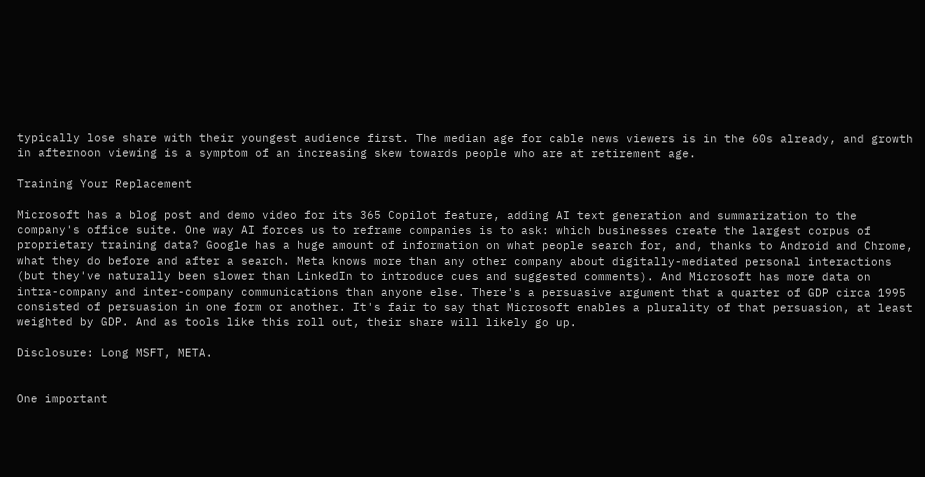typically lose share with their youngest audience first. The median age for cable news viewers is in the 60s already, and growth in afternoon viewing is a symptom of an increasing skew towards people who are at retirement age.

Training Your Replacement

Microsoft has a blog post and demo video for its 365 Copilot feature, adding AI text generation and summarization to the company's office suite. One way AI forces us to reframe companies is to ask: which businesses create the largest corpus of proprietary training data? Google has a huge amount of information on what people search for, and, thanks to Android and Chrome, what they do before and after a search. Meta knows more than any other company about digitally-mediated personal interactions (but they've naturally been slower than LinkedIn to introduce cues and suggested comments). And Microsoft has more data on intra-company and inter-company communications than anyone else. There's a persuasive argument that a quarter of GDP circa 1995 consisted of persuasion in one form or another. It's fair to say that Microsoft enables a plurality of that persuasion, at least weighted by GDP. And as tools like this roll out, their share will likely go up.

Disclosure: Long MSFT, META.


One important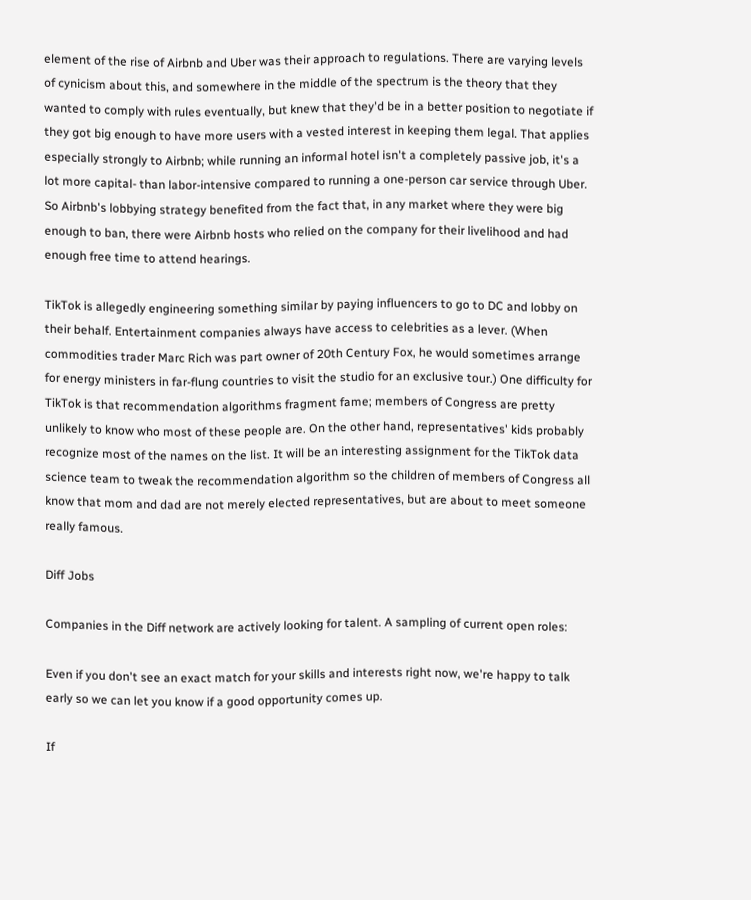element of the rise of Airbnb and Uber was their approach to regulations. There are varying levels of cynicism about this, and somewhere in the middle of the spectrum is the theory that they wanted to comply with rules eventually, but knew that they'd be in a better position to negotiate if they got big enough to have more users with a vested interest in keeping them legal. That applies especially strongly to Airbnb; while running an informal hotel isn't a completely passive job, it's a lot more capital- than labor-intensive compared to running a one-person car service through Uber. So Airbnb's lobbying strategy benefited from the fact that, in any market where they were big enough to ban, there were Airbnb hosts who relied on the company for their livelihood and had enough free time to attend hearings.

TikTok is allegedly engineering something similar by paying influencers to go to DC and lobby on their behalf. Entertainment companies always have access to celebrities as a lever. (When commodities trader Marc Rich was part owner of 20th Century Fox, he would sometimes arrange for energy ministers in far-flung countries to visit the studio for an exclusive tour.) One difficulty for TikTok is that recommendation algorithms fragment fame; members of Congress are pretty unlikely to know who most of these people are. On the other hand, representatives' kids probably recognize most of the names on the list. It will be an interesting assignment for the TikTok data science team to tweak the recommendation algorithm so the children of members of Congress all know that mom and dad are not merely elected representatives, but are about to meet someone really famous.

Diff Jobs

Companies in the Diff network are actively looking for talent. A sampling of current open roles:

Even if you don't see an exact match for your skills and interests right now, we're happy to talk early so we can let you know if a good opportunity comes up.

If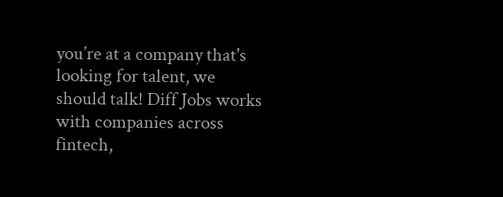you’re at a company that's looking for talent, we should talk! Diff Jobs works with companies across fintech,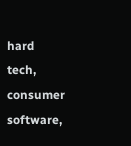hard tech, consumer software,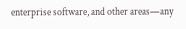enterprise software, and other areas—any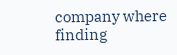company where finding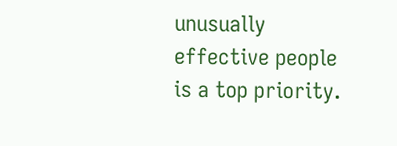unusually effective people is a top priority.